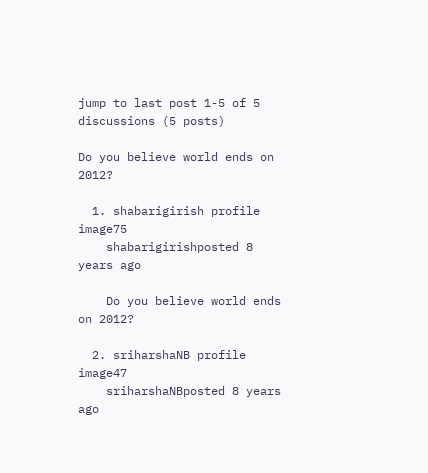jump to last post 1-5 of 5 discussions (5 posts)

Do you believe world ends on 2012?

  1. shabarigirish profile image75
    shabarigirishposted 8 years ago

    Do you believe world ends on 2012?

  2. sriharshaNB profile image47
    sriharshaNBposted 8 years ago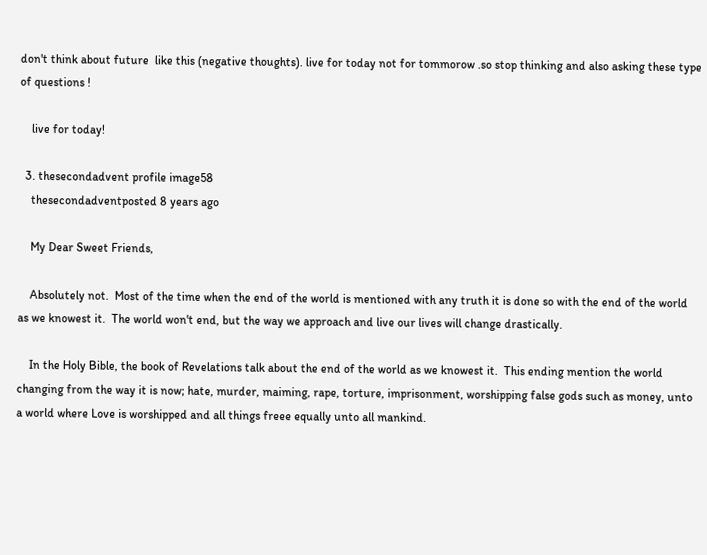don't think about future  like this (negative thoughts). live for today not for tommorow .so stop thinking and also asking these type of questions !

    live for today!

  3. thesecondadvent profile image58
    thesecondadventposted 8 years ago

    My Dear Sweet Friends,

    Absolutely not.  Most of the time when the end of the world is mentioned with any truth it is done so with the end of the world as we knowest it.  The world won't end, but the way we approach and live our lives will change drastically.

    In the Holy Bible, the book of Revelations talk about the end of the world as we knowest it.  This ending mention the world changing from the way it is now; hate, murder, maiming, rape, torture, imprisonment, worshipping false gods such as money, unto a world where Love is worshipped and all things freee equally unto all mankind.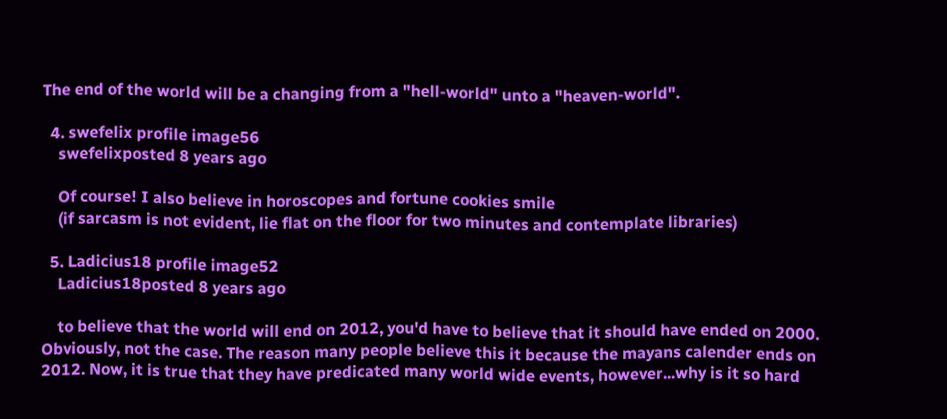The end of the world will be a changing from a "hell-world" unto a "heaven-world".

  4. swefelix profile image56
    swefelixposted 8 years ago

    Of course! I also believe in horoscopes and fortune cookies smile
    (if sarcasm is not evident, lie flat on the floor for two minutes and contemplate libraries)

  5. Ladicius18 profile image52
    Ladicius18posted 8 years ago

    to believe that the world will end on 2012, you'd have to believe that it should have ended on 2000. Obviously, not the case. The reason many people believe this it because the mayans calender ends on 2012. Now, it is true that they have predicated many world wide events, however...why is it so hard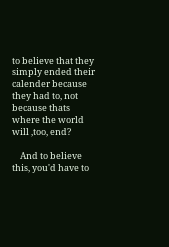to believe that they simply ended their calender because they had to, not because thats where the world will ,too, end?

    And to believe this, you'd have to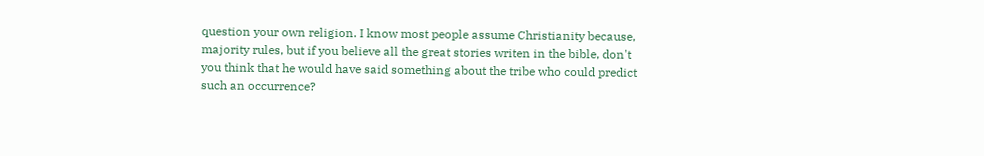question your own religion. I know most people assume Christianity because, majority rules, but if you believe all the great stories writen in the bible, don't you think that he would have said something about the tribe who could predict such an occurrence?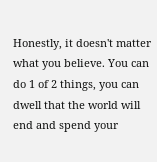Honestly, it doesn't matter what you believe. You can do 1 of 2 things, you can dwell that the world will end and spend your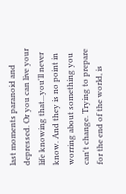last moments paranoid and depressed. Or you can live your life knowing that...you'll never know. And they is no point in worring about something you can't change. Trying to prepare for the end of the world, is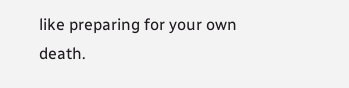like preparing for your own death.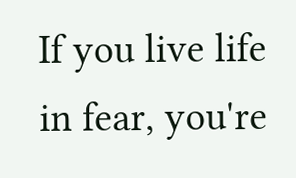If you live life in fear, you're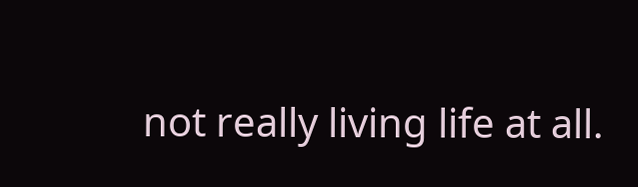not really living life at all.